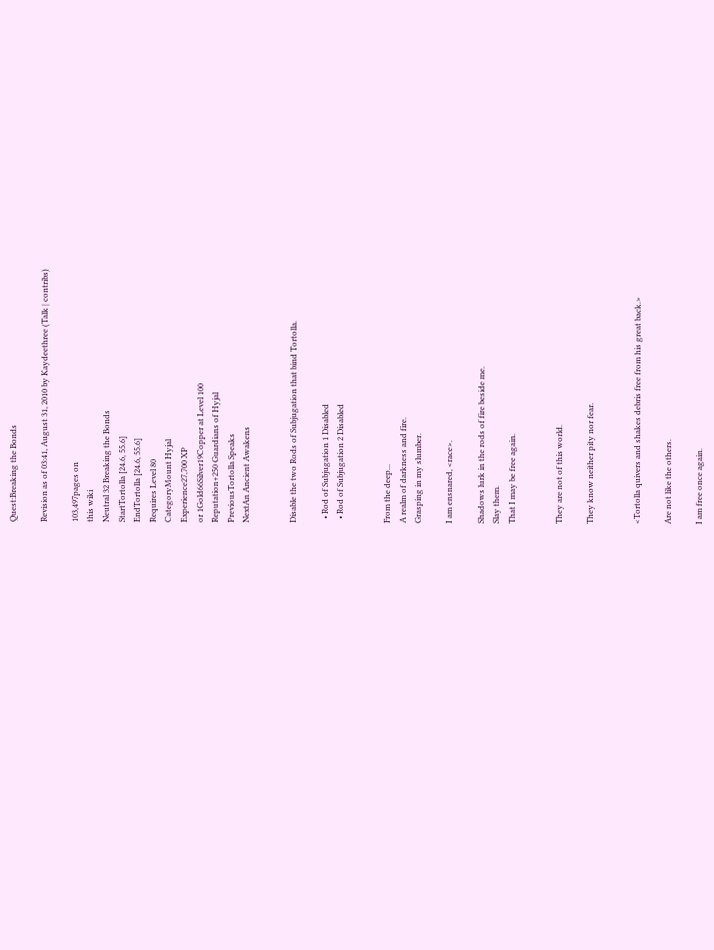Quest:Breaking the Bonds

Revision as of 03:41, August 31, 2010 by Kaydeethree (Talk | contribs)

103,497pages on
this wiki
Neutral 32 Breaking the Bonds
StartTortolla [24.6, 55.6]
EndTortolla [24.6, 55.6]
Requires Level 80
CategoryMount Hyjal
Experience27,700 XP
or 1Gold66Silver19Copper at Level 100
Reputation+250 Guardians of Hyjal
PreviousTortolla Speaks
NextAn Ancient Awakens


Disable the two Rods of Subjugation that bind Tortolla.

  • Rod of Subjugation 1 Disabled
  • Rod of Subjugation 2 Disabled


From the deep...
A realm of darkness and fire.
Grasping in my slumber.

I am ensnared, <race>.

Shadows lurk in the rods of fire beside me.
Slay them.
That I may be free again.


They are not of this world.

They know neither pity nor fear.


<Tortolla quivers and shakes debris free from his great back.>

Are not like the others.

I am free once again.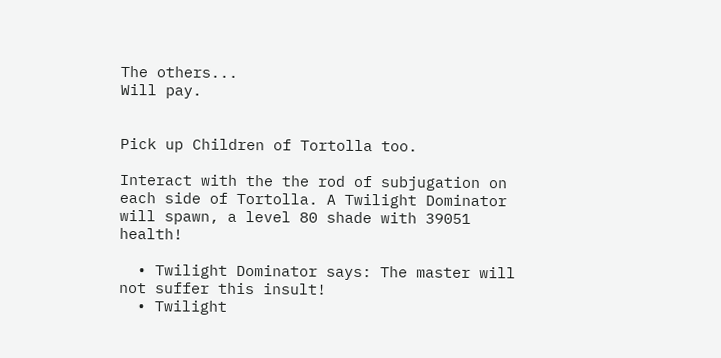The others...
Will pay.


Pick up Children of Tortolla too.

Interact with the the rod of subjugation on each side of Tortolla. A Twilight Dominator will spawn, a level 80 shade with 39051 health!

  • Twilight Dominator says: The master will not suffer this insult!
  • Twilight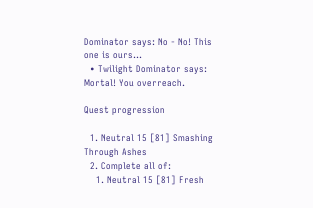Dominator says: No - No! This one is ours...
  • Twilight Dominator says: Mortal! You overreach.

Quest progression

  1. Neutral 15 [81] Smashing Through Ashes
  2. Complete all of:
    1. Neutral 15 [81] Fresh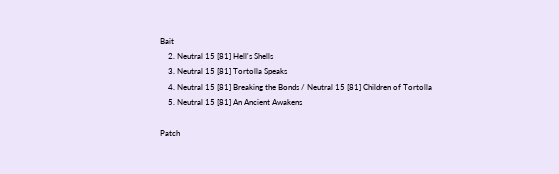Bait
    2. Neutral 15 [81] Hell's Shells
    3. Neutral 15 [81] Tortolla Speaks
    4. Neutral 15 [81] Breaking the Bonds / Neutral 15 [81] Children of Tortolla
    5. Neutral 15 [81] An Ancient Awakens

Patch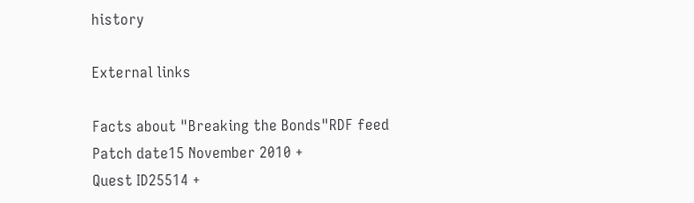history

External links

Facts about "Breaking the Bonds"RDF feed
Patch date15 November 2010 +
Quest ID25514 +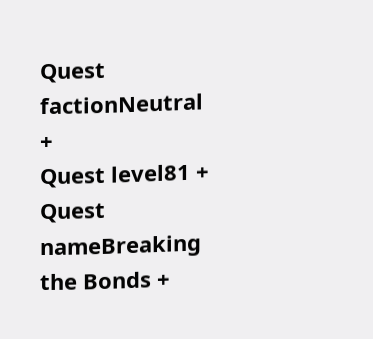Quest factionNeutral +
Quest level81 +
Quest nameBreaking the Bonds +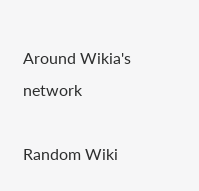Around Wikia's network

Random Wiki